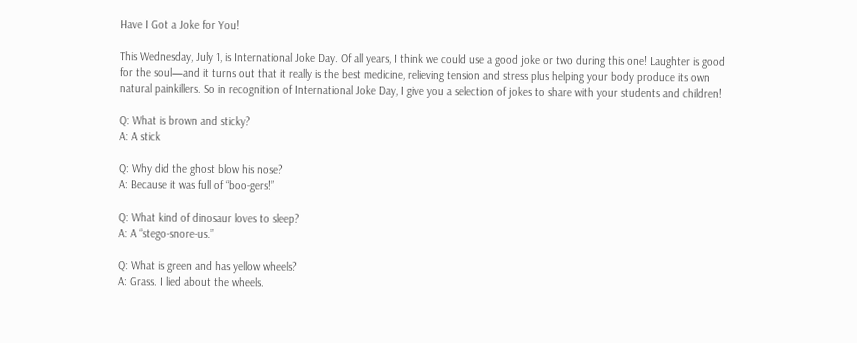Have I Got a Joke for You!

This Wednesday, July 1, is International Joke Day. Of all years, I think we could use a good joke or two during this one! Laughter is good for the soul—and it turns out that it really is the best medicine, relieving tension and stress plus helping your body produce its own natural painkillers. So in recognition of International Joke Day, I give you a selection of jokes to share with your students and children!

Q: What is brown and sticky?
A: A stick

Q: Why did the ghost blow his nose?
A: Because it was full of “boo-gers!”

Q: What kind of dinosaur loves to sleep?
A: A “stego-snore-us.”

Q: What is green and has yellow wheels?
A: Grass. I lied about the wheels.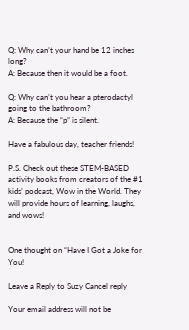Q: Why can’t your hand be 12 inches long?
A: Because then it would be a foot.

Q: Why can’t you hear a pterodactyl going to the bathroom?
A: Because the “p” is silent.

Have a fabulous day, teacher friends!

P.S. Check out these STEM-BASED activity books from creators of the #1 kids’ podcast, Wow in the World. They will provide hours of learning, laughs, and wows!


One thought on “Have I Got a Joke for You!

Leave a Reply to Suzy Cancel reply

Your email address will not be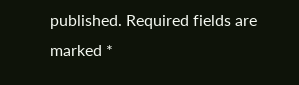published. Required fields are marked *